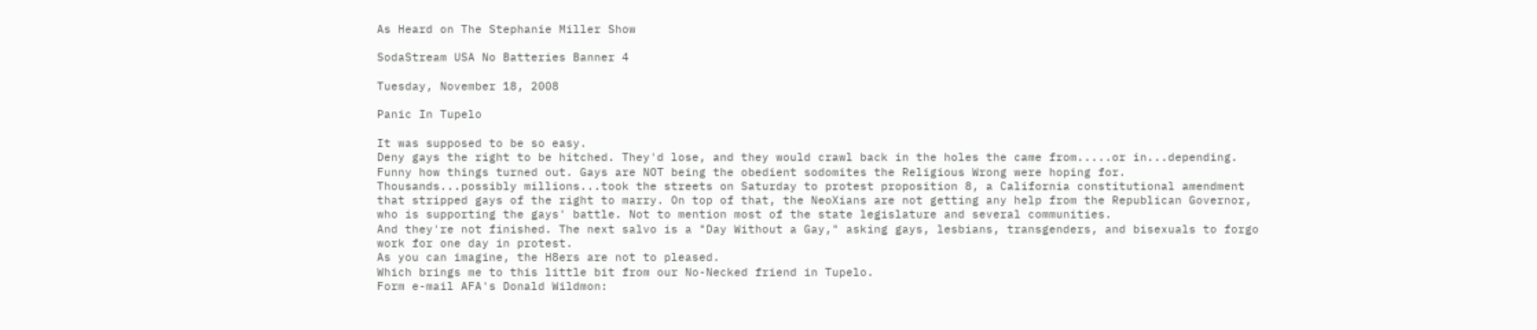As Heard on The Stephanie Miller Show

SodaStream USA No Batteries Banner 4

Tuesday, November 18, 2008

Panic In Tupelo

It was supposed to be so easy.
Deny gays the right to be hitched. They'd lose, and they would crawl back in the holes the came from.....or in...depending.
Funny how things turned out. Gays are NOT being the obedient sodomites the Religious Wrong were hoping for. Thousands...possibly millions...took the streets on Saturday to protest proposition 8, a California constitutional amendment that stripped gays of the right to marry. On top of that, the NeoXians are not getting any help from the Republican Governor, who is supporting the gays' battle. Not to mention most of the state legislature and several communities.
And they're not finished. The next salvo is a "Day Without a Gay," asking gays, lesbians, transgenders, and bisexuals to forgo work for one day in protest.
As you can imagine, the H8ers are not to pleased.
Which brings me to this little bit from our No-Necked friend in Tupelo.
Form e-mail AFA's Donald Wildmon: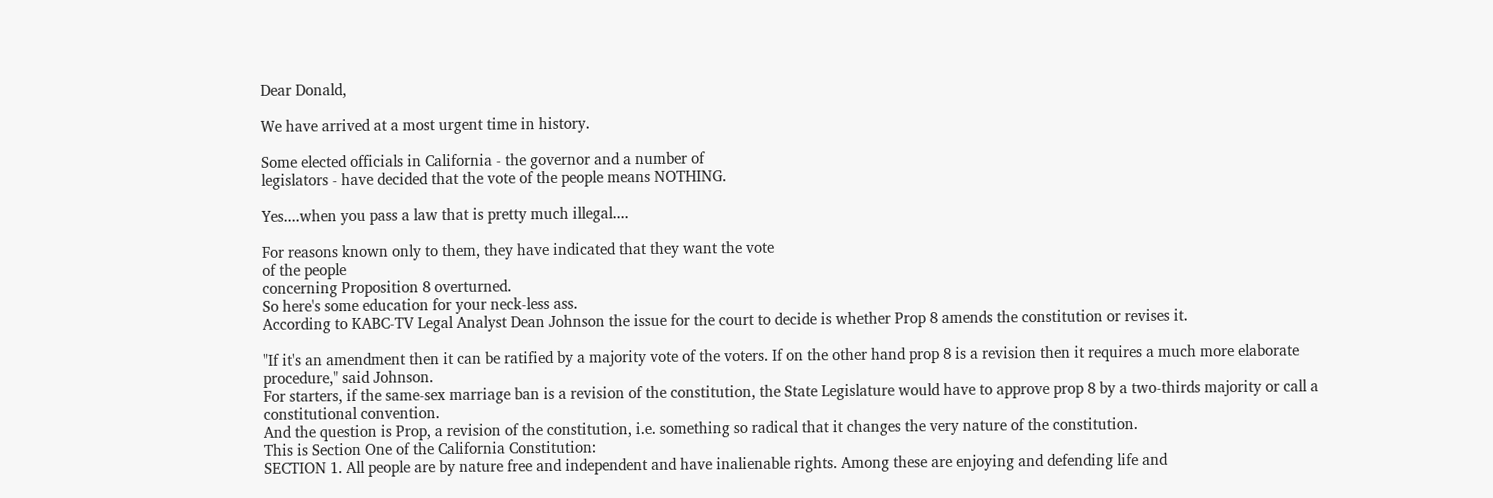Dear Donald,

We have arrived at a most urgent time in history.

Some elected officials in California - the governor and a number of
legislators - have decided that the vote of the people means NOTHING.

Yes....when you pass a law that is pretty much illegal....

For reasons known only to them, they have indicated that they want the vote
of the people
concerning Proposition 8 overturned.
So here's some education for your neck-less ass.
According to KABC-TV Legal Analyst Dean Johnson the issue for the court to decide is whether Prop 8 amends the constitution or revises it.

"If it's an amendment then it can be ratified by a majority vote of the voters. If on the other hand prop 8 is a revision then it requires a much more elaborate procedure," said Johnson.
For starters, if the same-sex marriage ban is a revision of the constitution, the State Legislature would have to approve prop 8 by a two-thirds majority or call a constitutional convention.
And the question is Prop, a revision of the constitution, i.e. something so radical that it changes the very nature of the constitution.
This is Section One of the California Constitution:
SECTION 1. All people are by nature free and independent and have inalienable rights. Among these are enjoying and defending life and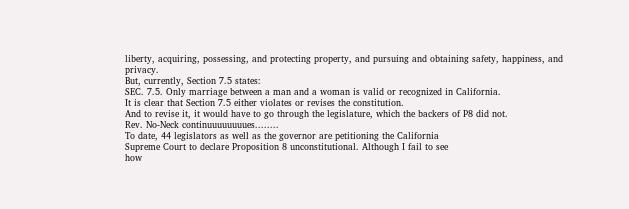liberty, acquiring, possessing, and protecting property, and pursuing and obtaining safety, happiness, and privacy.
But, currently, Section 7.5 states:
SEC. 7.5. Only marriage between a man and a woman is valid or recognized in California.
It is clear that Section 7.5 either violates or revises the constitution.
And to revise it, it would have to go through the legislature, which the backers of P8 did not.
Rev. No-Neck continuuuuuuuues........
To date, 44 legislators as well as the governor are petitioning the California
Supreme Court to declare Proposition 8 unconstitutional. Although I fail to see
how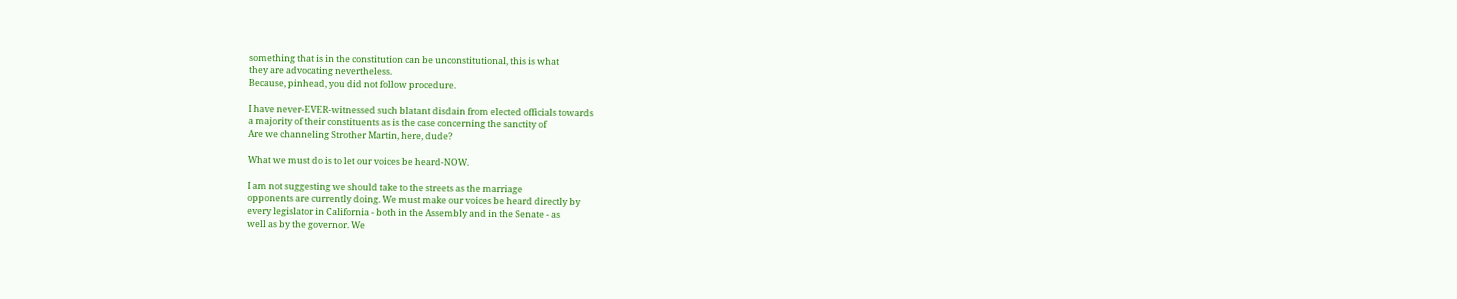something that is in the constitution can be unconstitutional, this is what
they are advocating nevertheless.
Because, pinhead, you did not follow procedure.

I have never-EVER-witnessed such blatant disdain from elected officials towards
a majority of their constituents as is the case concerning the sanctity of
Are we channeling Strother Martin, here, dude?

What we must do is to let our voices be heard-NOW.

I am not suggesting we should take to the streets as the marriage
opponents are currently doing. We must make our voices be heard directly by
every legislator in California - both in the Assembly and in the Senate - as
well as by the governor. We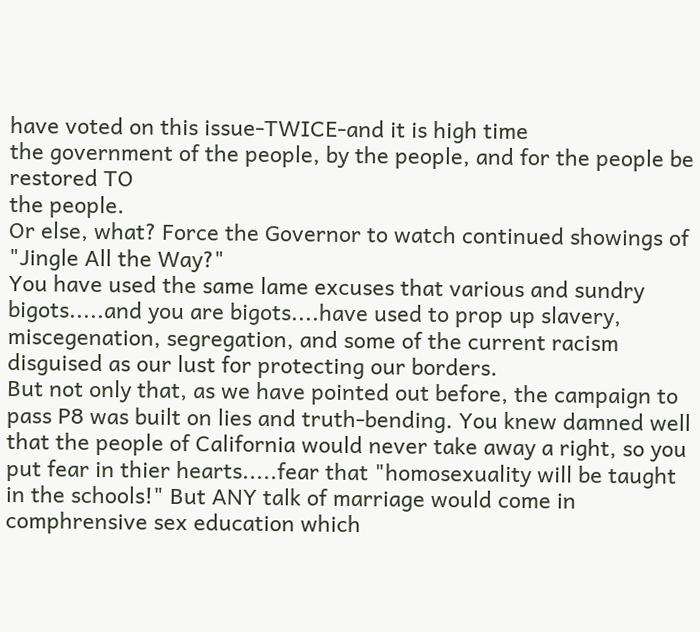have voted on this issue-TWICE-and it is high time
the government of the people, by the people, and for the people be restored TO
the people.
Or else, what? Force the Governor to watch continued showings of "Jingle All the Way?"
You have used the same lame excuses that various and sundry bigots.....and you are bigots....have used to prop up slavery, miscegenation, segregation, and some of the current racism disguised as our lust for protecting our borders.
But not only that, as we have pointed out before, the campaign to pass P8 was built on lies and truth-bending. You knew damned well that the people of California would never take away a right, so you put fear in thier hearts.....fear that "homosexuality will be taught in the schools!" But ANY talk of marriage would come in comphrensive sex education which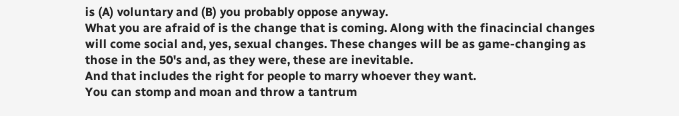is (A) voluntary and (B) you probably oppose anyway.
What you are afraid of is the change that is coming. Along with the finacincial changes will come social and, yes, sexual changes. These changes will be as game-changing as those in the 50's and, as they were, these are inevitable.
And that includes the right for people to marry whoever they want.
You can stomp and moan and throw a tantrum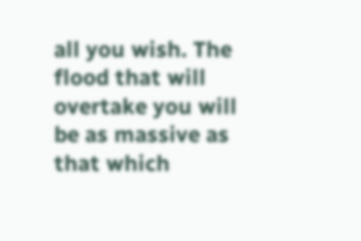all you wish. The flood that will overtake you will be as massive as that which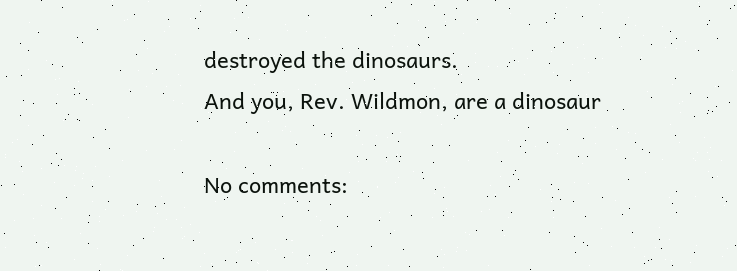destroyed the dinosaurs.
And you, Rev. Wildmon, are a dinosaur

No comments: